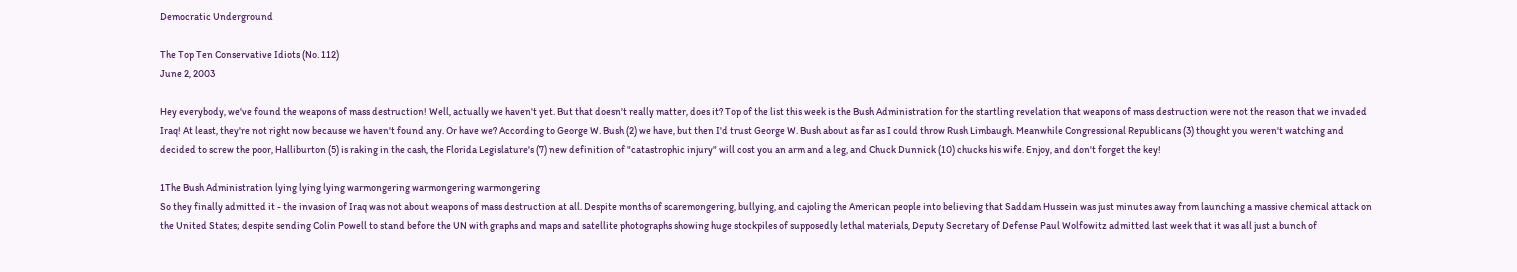Democratic Underground

The Top Ten Conservative Idiots (No. 112)
June 2, 2003

Hey everybody, we've found the weapons of mass destruction! Well, actually we haven't yet. But that doesn't really matter, does it? Top of the list this week is the Bush Administration for the startling revelation that weapons of mass destruction were not the reason that we invaded Iraq! At least, they're not right now because we haven't found any. Or have we? According to George W. Bush (2) we have, but then I'd trust George W. Bush about as far as I could throw Rush Limbaugh. Meanwhile Congressional Republicans (3) thought you weren't watching and decided to screw the poor, Halliburton (5) is raking in the cash, the Florida Legislature's (7) new definition of "catastrophic injury" will cost you an arm and a leg, and Chuck Dunnick (10) chucks his wife. Enjoy, and don't forget the key!

1The Bush Administration lying lying lying warmongering warmongering warmongering
So they finally admitted it - the invasion of Iraq was not about weapons of mass destruction at all. Despite months of scaremongering, bullying, and cajoling the American people into believing that Saddam Hussein was just minutes away from launching a massive chemical attack on the United States; despite sending Colin Powell to stand before the UN with graphs and maps and satellite photographs showing huge stockpiles of supposedly lethal materials, Deputy Secretary of Defense Paul Wolfowitz admitted last week that it was all just a bunch of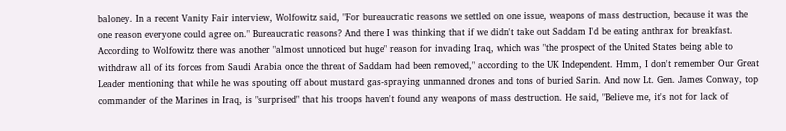baloney. In a recent Vanity Fair interview, Wolfowitz said, "For bureaucratic reasons we settled on one issue, weapons of mass destruction, because it was the one reason everyone could agree on." Bureaucratic reasons? And there I was thinking that if we didn't take out Saddam I'd be eating anthrax for breakfast. According to Wolfowitz there was another "almost unnoticed but huge" reason for invading Iraq, which was "the prospect of the United States being able to withdraw all of its forces from Saudi Arabia once the threat of Saddam had been removed," according to the UK Independent. Hmm, I don't remember Our Great Leader mentioning that while he was spouting off about mustard gas-spraying unmanned drones and tons of buried Sarin. And now Lt. Gen. James Conway, top commander of the Marines in Iraq, is "surprised" that his troops haven't found any weapons of mass destruction. He said, "Believe me, it's not for lack of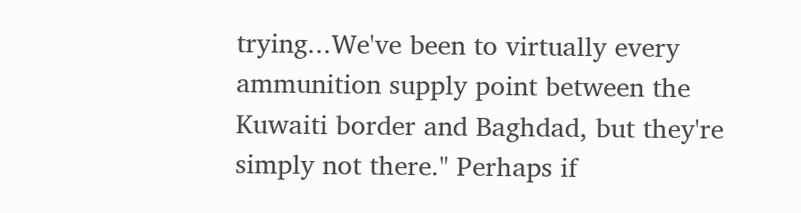trying...We've been to virtually every ammunition supply point between the Kuwaiti border and Baghdad, but they're simply not there." Perhaps if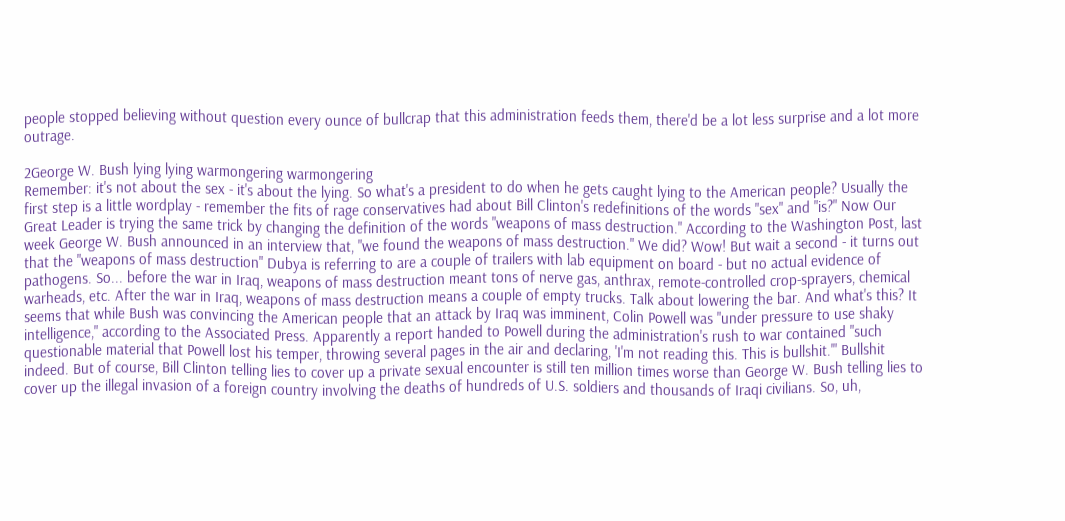people stopped believing without question every ounce of bullcrap that this administration feeds them, there'd be a lot less surprise and a lot more outrage.

2George W. Bush lying lying warmongering warmongering
Remember: it's not about the sex - it's about the lying. So what's a president to do when he gets caught lying to the American people? Usually the first step is a little wordplay - remember the fits of rage conservatives had about Bill Clinton's redefinitions of the words "sex" and "is?" Now Our Great Leader is trying the same trick by changing the definition of the words "weapons of mass destruction." According to the Washington Post, last week George W. Bush announced in an interview that, "we found the weapons of mass destruction." We did? Wow! But wait a second - it turns out that the "weapons of mass destruction" Dubya is referring to are a couple of trailers with lab equipment on board - but no actual evidence of pathogens. So... before the war in Iraq, weapons of mass destruction meant tons of nerve gas, anthrax, remote-controlled crop-sprayers, chemical warheads, etc. After the war in Iraq, weapons of mass destruction means a couple of empty trucks. Talk about lowering the bar. And what's this? It seems that while Bush was convincing the American people that an attack by Iraq was imminent, Colin Powell was "under pressure to use shaky intelligence," according to the Associated Press. Apparently a report handed to Powell during the administration's rush to war contained "such questionable material that Powell lost his temper, throwing several pages in the air and declaring, 'I'm not reading this. This is bullshit.'" Bullshit indeed. But of course, Bill Clinton telling lies to cover up a private sexual encounter is still ten million times worse than George W. Bush telling lies to cover up the illegal invasion of a foreign country involving the deaths of hundreds of U.S. soldiers and thousands of Iraqi civilians. So, uh,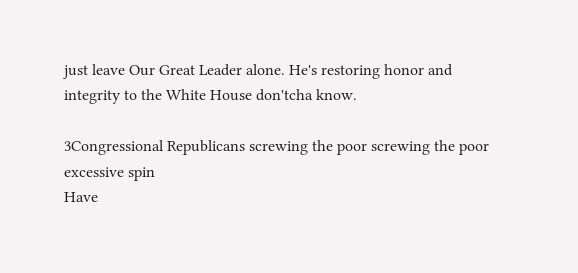just leave Our Great Leader alone. He's restoring honor and integrity to the White House don'tcha know.

3Congressional Republicans screwing the poor screwing the poor excessive spin
Have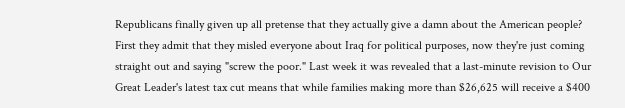Republicans finally given up all pretense that they actually give a damn about the American people? First they admit that they misled everyone about Iraq for political purposes, now they're just coming straight out and saying "screw the poor." Last week it was revealed that a last-minute revision to Our Great Leader's latest tax cut means that while families making more than $26,625 will receive a $400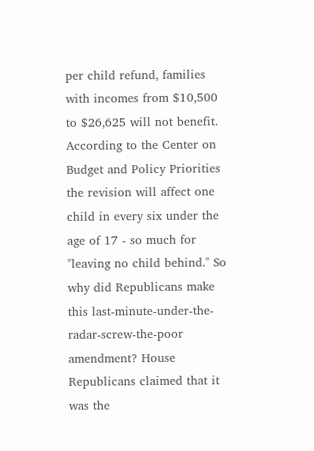per child refund, families with incomes from $10,500 to $26,625 will not benefit. According to the Center on Budget and Policy Priorities the revision will affect one child in every six under the age of 17 - so much for "leaving no child behind." So why did Republicans make this last-minute-under-the-radar-screw-the-poor amendment? House Republicans claimed that it was the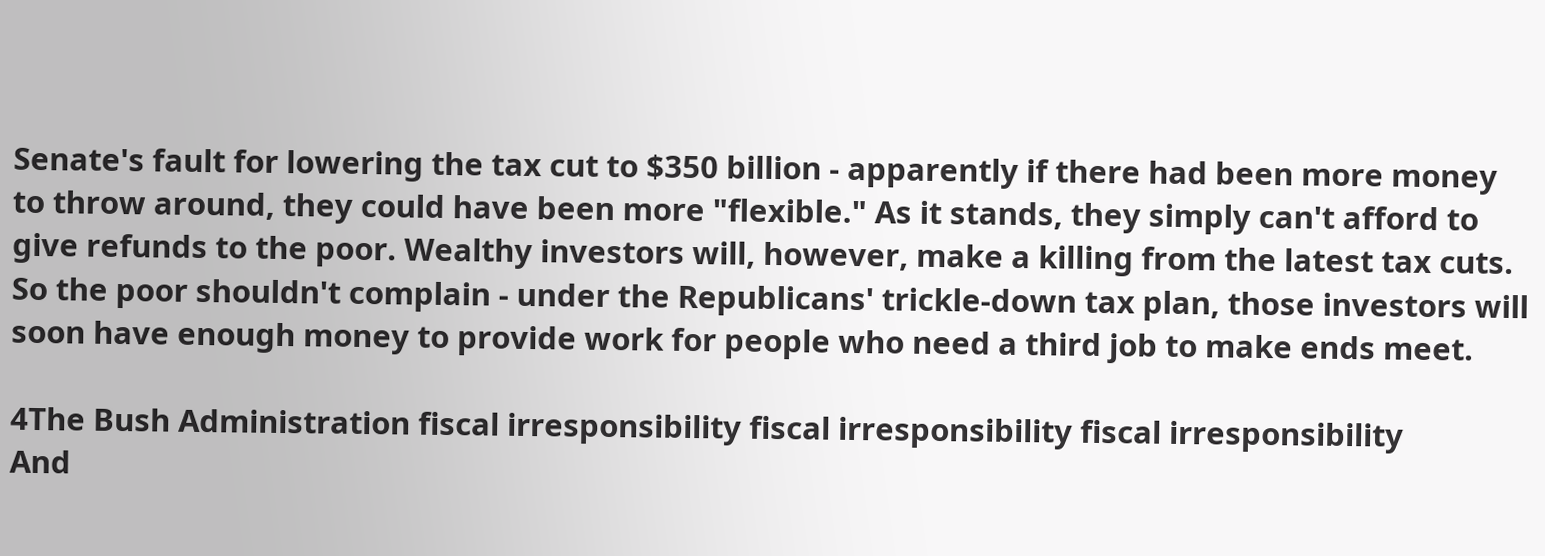Senate's fault for lowering the tax cut to $350 billion - apparently if there had been more money to throw around, they could have been more "flexible." As it stands, they simply can't afford to give refunds to the poor. Wealthy investors will, however, make a killing from the latest tax cuts. So the poor shouldn't complain - under the Republicans' trickle-down tax plan, those investors will soon have enough money to provide work for people who need a third job to make ends meet.

4The Bush Administration fiscal irresponsibility fiscal irresponsibility fiscal irresponsibility
And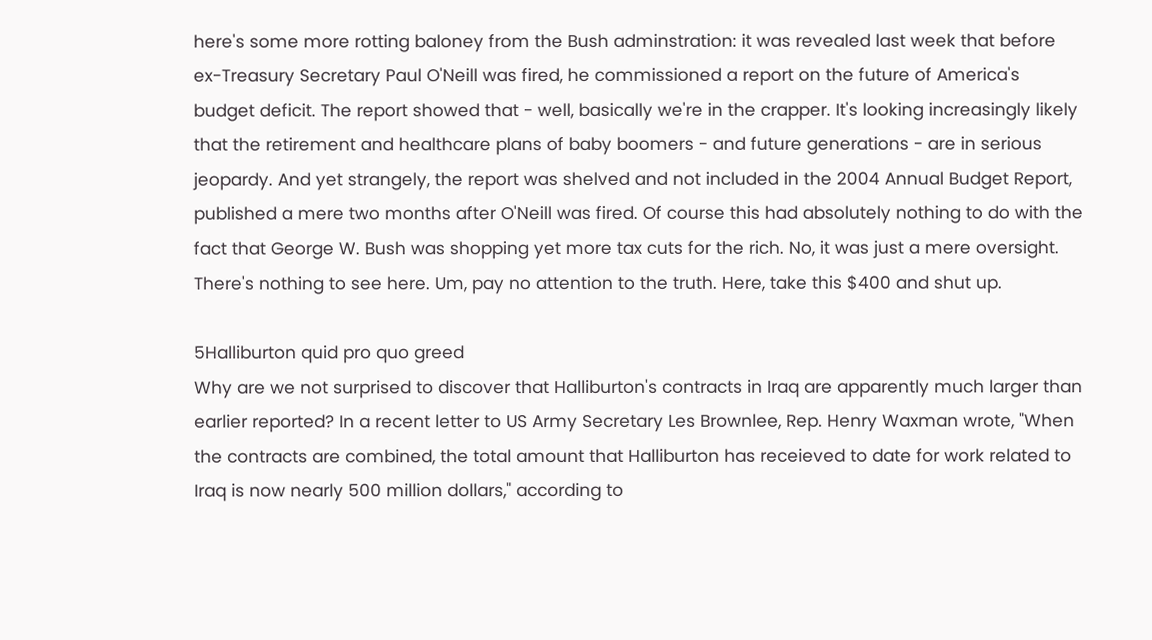here's some more rotting baloney from the Bush adminstration: it was revealed last week that before ex-Treasury Secretary Paul O'Neill was fired, he commissioned a report on the future of America's budget deficit. The report showed that - well, basically we're in the crapper. It's looking increasingly likely that the retirement and healthcare plans of baby boomers - and future generations - are in serious jeopardy. And yet strangely, the report was shelved and not included in the 2004 Annual Budget Report, published a mere two months after O'Neill was fired. Of course this had absolutely nothing to do with the fact that George W. Bush was shopping yet more tax cuts for the rich. No, it was just a mere oversight. There's nothing to see here. Um, pay no attention to the truth. Here, take this $400 and shut up.

5Halliburton quid pro quo greed
Why are we not surprised to discover that Halliburton's contracts in Iraq are apparently much larger than earlier reported? In a recent letter to US Army Secretary Les Brownlee, Rep. Henry Waxman wrote, "When the contracts are combined, the total amount that Halliburton has receieved to date for work related to Iraq is now nearly 500 million dollars," according to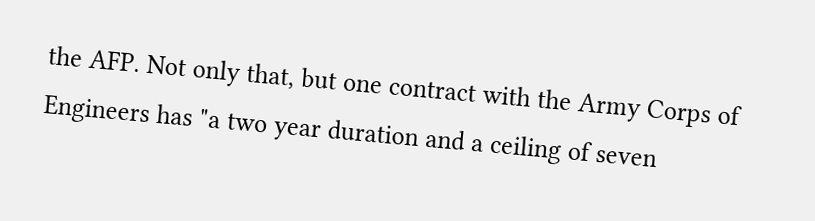the AFP. Not only that, but one contract with the Army Corps of Engineers has "a two year duration and a ceiling of seven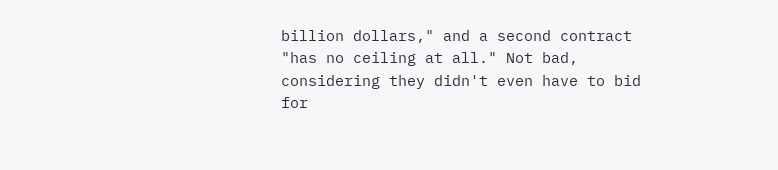billion dollars," and a second contract "has no ceiling at all." Not bad, considering they didn't even have to bid for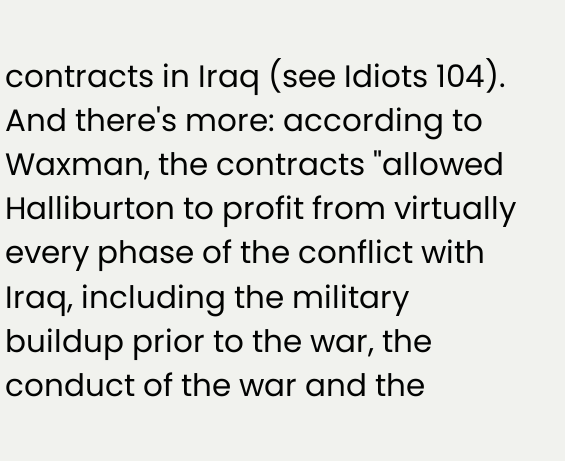contracts in Iraq (see Idiots 104). And there's more: according to Waxman, the contracts "allowed Halliburton to profit from virtually every phase of the conflict with Iraq, including the military buildup prior to the war, the conduct of the war and the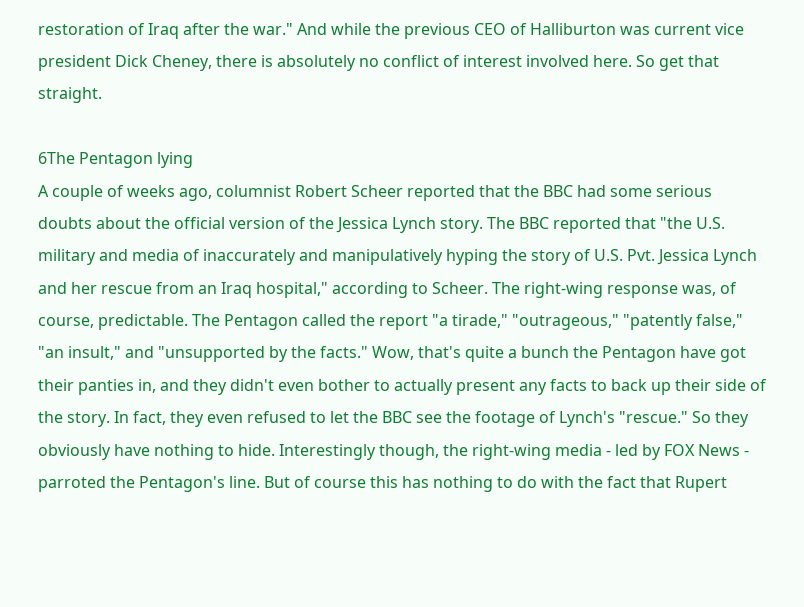restoration of Iraq after the war." And while the previous CEO of Halliburton was current vice president Dick Cheney, there is absolutely no conflict of interest involved here. So get that straight.

6The Pentagon lying
A couple of weeks ago, columnist Robert Scheer reported that the BBC had some serious doubts about the official version of the Jessica Lynch story. The BBC reported that "the U.S. military and media of inaccurately and manipulatively hyping the story of U.S. Pvt. Jessica Lynch and her rescue from an Iraq hospital," according to Scheer. The right-wing response was, of course, predictable. The Pentagon called the report "a tirade," "outrageous," "patently false," "an insult," and "unsupported by the facts." Wow, that's quite a bunch the Pentagon have got their panties in, and they didn't even bother to actually present any facts to back up their side of the story. In fact, they even refused to let the BBC see the footage of Lynch's "rescue." So they obviously have nothing to hide. Interestingly though, the right-wing media - led by FOX News - parroted the Pentagon's line. But of course this has nothing to do with the fact that Rupert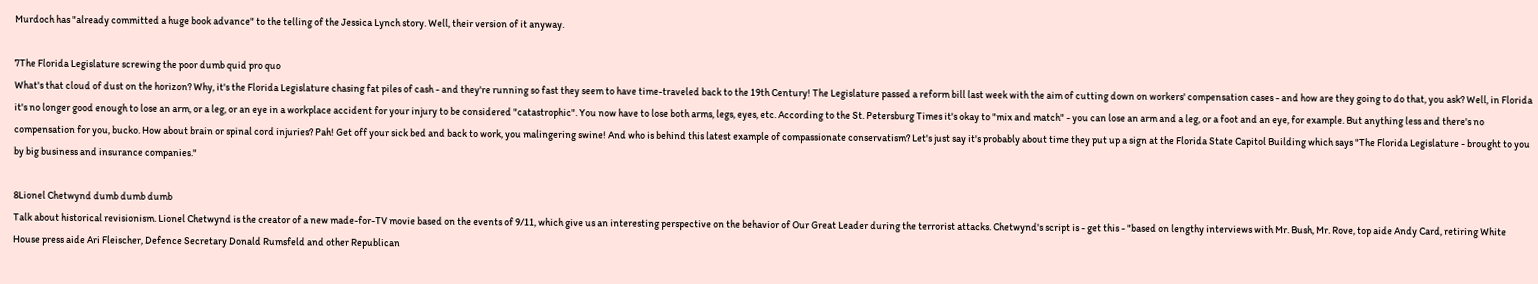Murdoch has "already committed a huge book advance" to the telling of the Jessica Lynch story. Well, their version of it anyway.

7The Florida Legislature screwing the poor dumb quid pro quo
What's that cloud of dust on the horizon? Why, it's the Florida Legislature chasing fat piles of cash - and they're running so fast they seem to have time-traveled back to the 19th Century! The Legislature passed a reform bill last week with the aim of cutting down on workers' compensation cases - and how are they going to do that, you ask? Well, in Florida it's no longer good enough to lose an arm, or a leg, or an eye in a workplace accident for your injury to be considered "catastrophic". You now have to lose both arms, legs, eyes, etc. According to the St. Petersburg Times it's okay to "mix and match" - you can lose an arm and a leg, or a foot and an eye, for example. But anything less and there's no compensation for you, bucko. How about brain or spinal cord injuries? Pah! Get off your sick bed and back to work, you malingering swine! And who is behind this latest example of compassionate conservatism? Let's just say it's probably about time they put up a sign at the Florida State Capitol Building which says "The Florida Legislature - brought to you by big business and insurance companies."

8Lionel Chetwynd dumb dumb dumb
Talk about historical revisionism. Lionel Chetwynd is the creator of a new made-for-TV movie based on the events of 9/11, which give us an interesting perspective on the behavior of Our Great Leader during the terrorist attacks. Chetwynd's script is - get this - "based on lengthy interviews with Mr. Bush, Mr. Rove, top aide Andy Card, retiring White House press aide Ari Fleischer, Defence Secretary Donald Rumsfeld and other Republican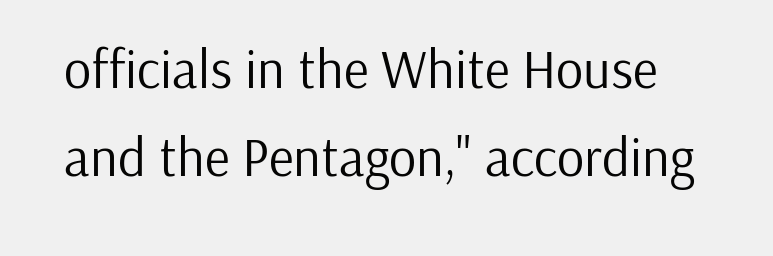officials in the White House and the Pentagon," according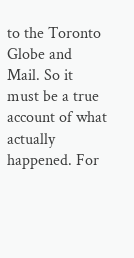to the Toronto Globe and Mail. So it must be a true account of what actually happened. For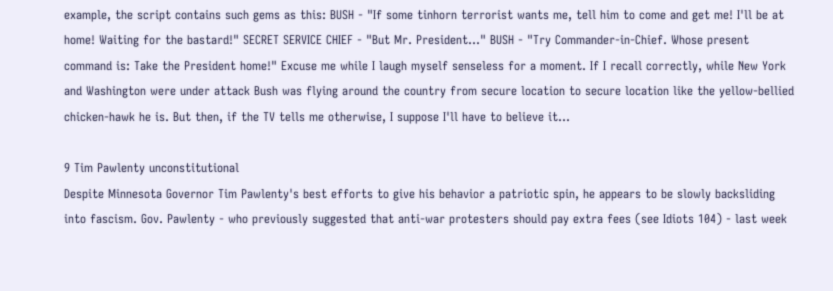example, the script contains such gems as this: BUSH - "If some tinhorn terrorist wants me, tell him to come and get me! I'll be at home! Waiting for the bastard!" SECRET SERVICE CHIEF - "But Mr. President..." BUSH - "Try Commander-in-Chief. Whose present command is: Take the President home!" Excuse me while I laugh myself senseless for a moment. If I recall correctly, while New York and Washington were under attack Bush was flying around the country from secure location to secure location like the yellow-bellied chicken-hawk he is. But then, if the TV tells me otherwise, I suppose I'll have to believe it...

9 Tim Pawlenty unconstitutional
Despite Minnesota Governor Tim Pawlenty's best efforts to give his behavior a patriotic spin, he appears to be slowly backsliding into fascism. Gov. Pawlenty - who previously suggested that anti-war protesters should pay extra fees (see Idiots 104) - last week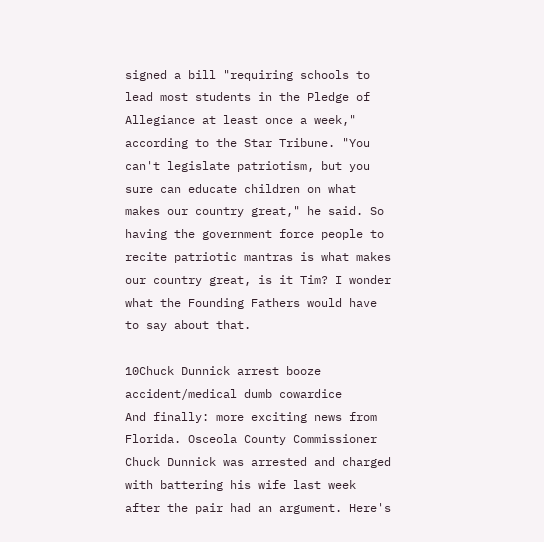signed a bill "requiring schools to lead most students in the Pledge of Allegiance at least once a week," according to the Star Tribune. "You can't legislate patriotism, but you sure can educate children on what makes our country great," he said. So having the government force people to recite patriotic mantras is what makes our country great, is it Tim? I wonder what the Founding Fathers would have to say about that.

10Chuck Dunnick arrest booze accident/medical dumb cowardice
And finally: more exciting news from Florida. Osceola County Commissioner Chuck Dunnick was arrested and charged with battering his wife last week after the pair had an argument. Here's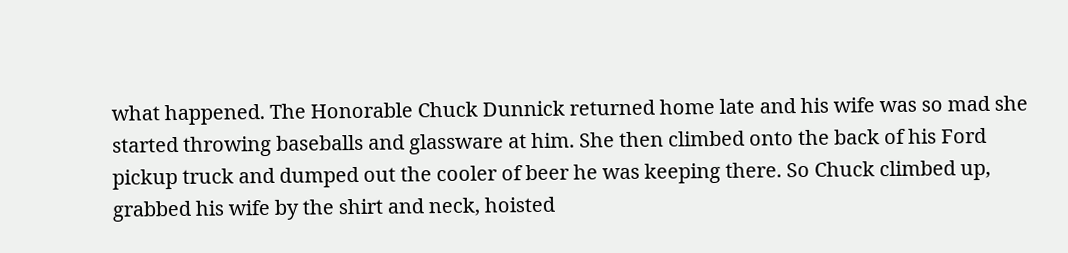what happened. The Honorable Chuck Dunnick returned home late and his wife was so mad she started throwing baseballs and glassware at him. She then climbed onto the back of his Ford pickup truck and dumped out the cooler of beer he was keeping there. So Chuck climbed up, grabbed his wife by the shirt and neck, hoisted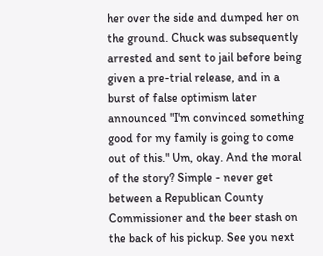her over the side and dumped her on the ground. Chuck was subsequently arrested and sent to jail before being given a pre-trial release, and in a burst of false optimism later announced "I'm convinced something good for my family is going to come out of this." Um, okay. And the moral of the story? Simple - never get between a Republican County Commissioner and the beer stash on the back of his pickup. See you next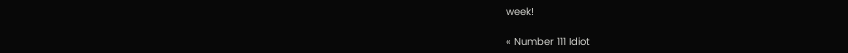week!

« Number 111 Idiot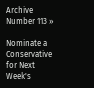Archive  Number 113 »

Nominate a Conservative for Next Week's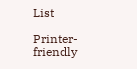List

Printer-friendly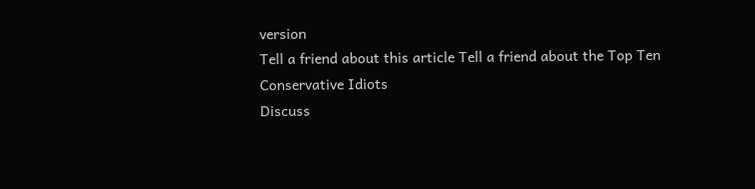version
Tell a friend about this article Tell a friend about the Top Ten Conservative Idiots
Discuss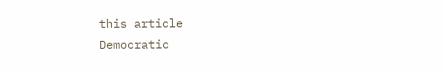this article
Democratic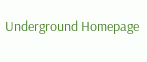Underground Homepage